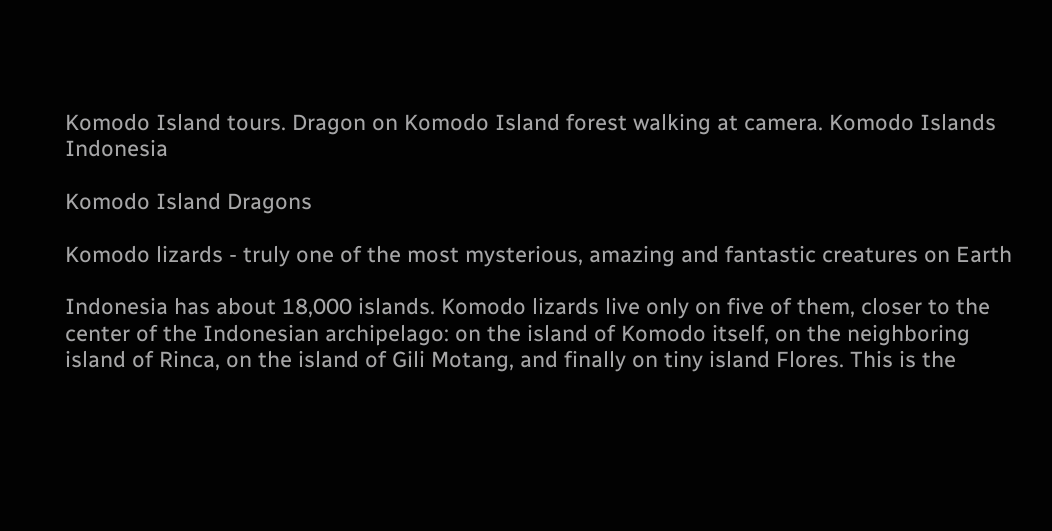Komodo Island tours. Dragon on Komodo Island forest walking at camera. Komodo Islands Indonesia

Komodo Island Dragons

Komodo lizards - truly one of the most mysterious, amazing and fantastic creatures on Earth

Indonesia has about 18,000 islands. Komodo lizards live only on five of them, closer to the center of the Indonesian archipelago: on the island of Komodo itself, on the neighboring island of Rinca, on the island of Gili Motang, and finally on tiny island Flores. This is the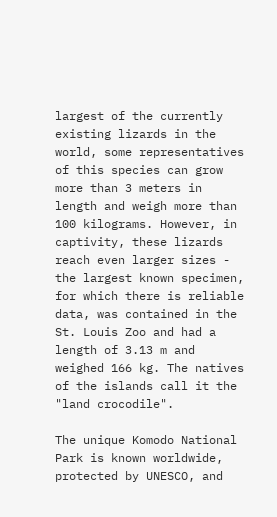largest of the currently existing lizards in the world, some representatives of this species can grow more than 3 meters in length and weigh more than 100 kilograms. However, in captivity, these lizards reach even larger sizes - the largest known specimen, for which there is reliable data, was contained in the St. Louis Zoo and had a length of 3.13 m and weighed 166 kg. The natives of the islands call it the "land crocodile".

The unique Komodo National Park is known worldwide, protected by UNESCO, and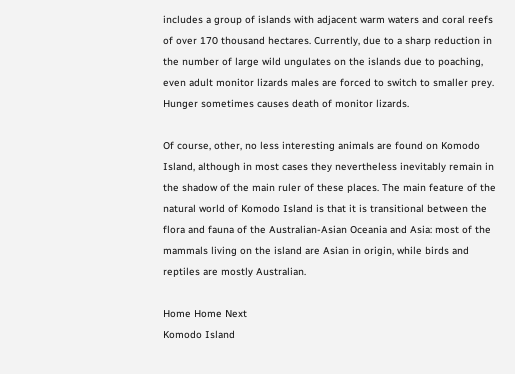includes a group of islands with adjacent warm waters and coral reefs of over 170 thousand hectares. Currently, due to a sharp reduction in the number of large wild ungulates on the islands due to poaching, even adult monitor lizards males are forced to switch to smaller prey. Hunger sometimes causes death of monitor lizards.

Of course, other, no less interesting animals are found on Komodo Island, although in most cases they nevertheless inevitably remain in the shadow of the main ruler of these places. The main feature of the natural world of Komodo Island is that it is transitional between the flora and fauna of the Australian-Asian Oceania and Asia: most of the mammals living on the island are Asian in origin, while birds and reptiles are mostly Australian.

Home Home Next
Komodo Island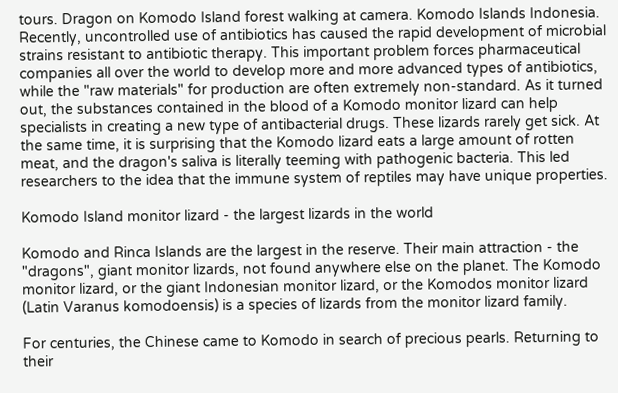tours. Dragon on Komodo Island forest walking at camera. Komodo Islands Indonesia.
Recently, uncontrolled use of antibiotics has caused the rapid development of microbial strains resistant to antibiotic therapy. This important problem forces pharmaceutical companies all over the world to develop more and more advanced types of antibiotics, while the "raw materials" for production are often extremely non-standard. As it turned out, the substances contained in the blood of a Komodo monitor lizard can help specialists in creating a new type of antibacterial drugs. These lizards rarely get sick. At the same time, it is surprising that the Komodo lizard eats a large amount of rotten meat, and the dragon's saliva is literally teeming with pathogenic bacteria. This led researchers to the idea that the immune system of reptiles may have unique properties.

Komodo Island monitor lizard - the largest lizards in the world

Komodo and Rinca Islands are the largest in the reserve. Their main attraction - the "dragons", giant monitor lizards, not found anywhere else on the planet. The Komodo monitor lizard, or the giant Indonesian monitor lizard, or the Komodos monitor lizard (Latin Varanus komodoensis) is a species of lizards from the monitor lizard family.

For centuries, the Chinese came to Komodo in search of precious pearls. Returning to their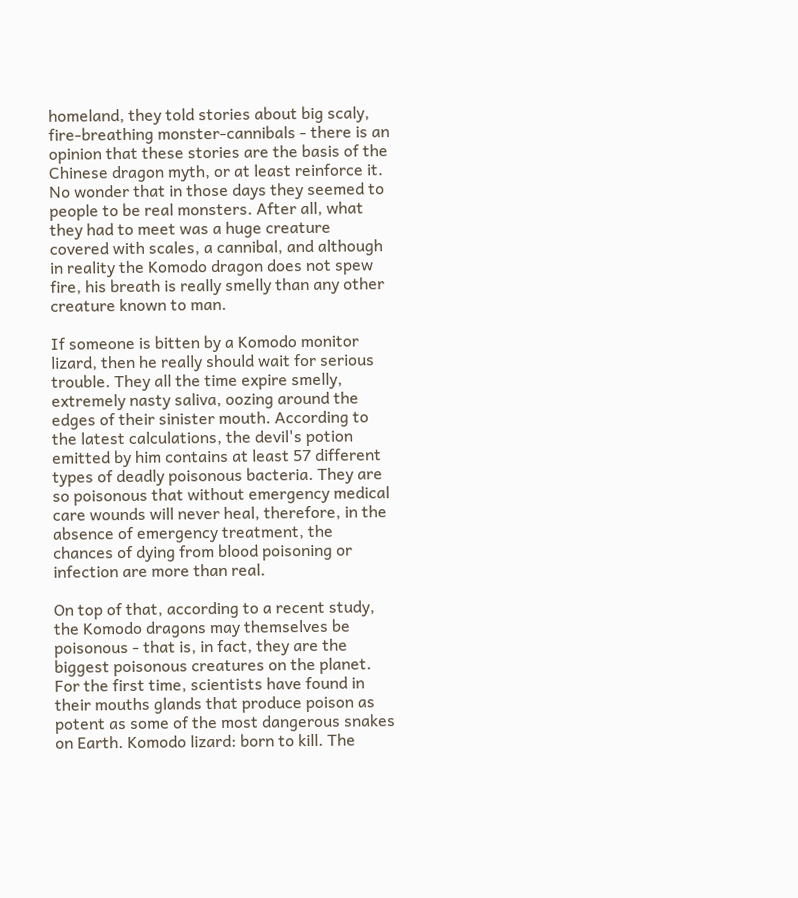homeland, they told stories about big scaly, fire-breathing monster-cannibals - there is an opinion that these stories are the basis of the Chinese dragon myth, or at least reinforce it. No wonder that in those days they seemed to people to be real monsters. After all, what they had to meet was a huge creature covered with scales, a cannibal, and although in reality the Komodo dragon does not spew fire, his breath is really smelly than any other creature known to man.

If someone is bitten by a Komodo monitor lizard, then he really should wait for serious trouble. They all the time expire smelly, extremely nasty saliva, oozing around the edges of their sinister mouth. According to the latest calculations, the devil's potion emitted by him contains at least 57 different types of deadly poisonous bacteria. They are so poisonous that without emergency medical care wounds will never heal, therefore, in the absence of emergency treatment, the chances of dying from blood poisoning or infection are more than real.

On top of that, according to a recent study, the Komodo dragons may themselves be poisonous - that is, in fact, they are the biggest poisonous creatures on the planet. For the first time, scientists have found in their mouths glands that produce poison as potent as some of the most dangerous snakes on Earth. Komodo lizard: born to kill. The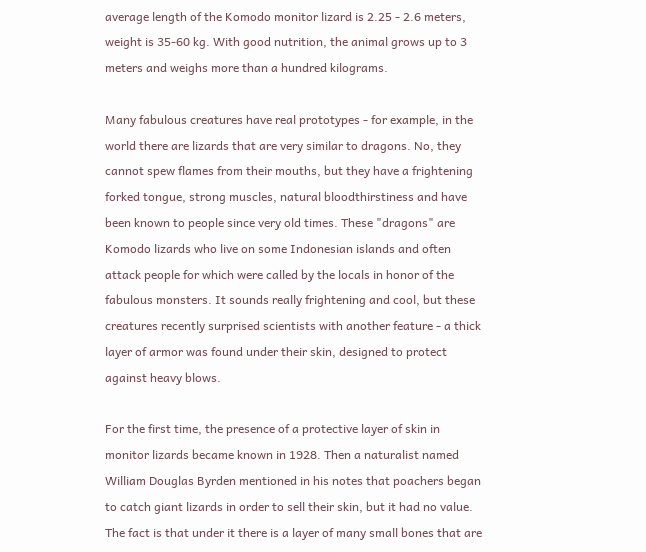average length of the Komodo monitor lizard is 2.25 - 2.6 meters, weight is 35-60 kg. With good nutrition, the animal grows up to 3 meters and weighs more than a hundred kilograms.

Many fabulous creatures have real prototypes - for example, in the world there are lizards that are very similar to dragons. No, they cannot spew flames from their mouths, but they have a frightening forked tongue, strong muscles, natural bloodthirstiness and have been known to people since very old times. These "dragons" are Komodo lizards who live on some Indonesian islands and often attack people for which were called by the locals in honor of the fabulous monsters. It sounds really frightening and cool, but these creatures recently surprised scientists with another feature - a thick layer of armor was found under their skin, designed to protect against heavy blows.

For the first time, the presence of a protective layer of skin in monitor lizards became known in 1928. Then a naturalist named William Douglas Byrden mentioned in his notes that poachers began to catch giant lizards in order to sell their skin, but it had no value. The fact is that under it there is a layer of many small bones that are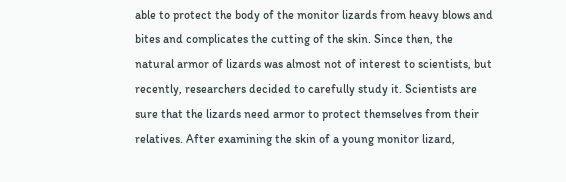able to protect the body of the monitor lizards from heavy blows and bites and complicates the cutting of the skin. Since then, the natural armor of lizards was almost not of interest to scientists, but recently, researchers decided to carefully study it. Scientists are sure that the lizards need armor to protect themselves from their relatives. After examining the skin of a young monitor lizard,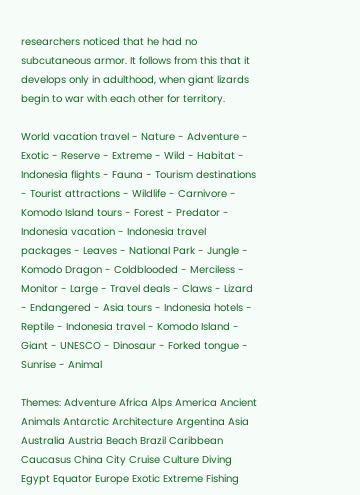researchers noticed that he had no subcutaneous armor. It follows from this that it develops only in adulthood, when giant lizards begin to war with each other for territory.

World vacation travel - Nature - Adventure - Exotic - Reserve - Extreme - Wild - Habitat - Indonesia flights - Fauna - Tourism destinations - Tourist attractions - Wildlife - Carnivore - Komodo Island tours - Forest - Predator - Indonesia vacation - Indonesia travel packages - Leaves - National Park - Jungle - Komodo Dragon - Coldblooded - Merciless - Monitor - Large - Travel deals - Claws - Lizard - Endangered - Asia tours - Indonesia hotels - Reptile - Indonesia travel - Komodo Island - Giant - UNESCO - Dinosaur - Forked tongue - Sunrise - Animal

Themes: Adventure Africa Alps America Ancient Animals Antarctic Architecture Argentina Asia Australia Austria Beach Brazil Caribbean Caucasus China City Cruise Culture Diving Egypt Equator Europe Exotic Extreme Fishing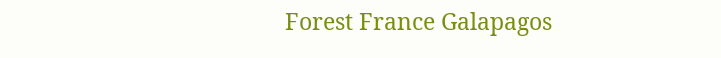Forest France Galapagos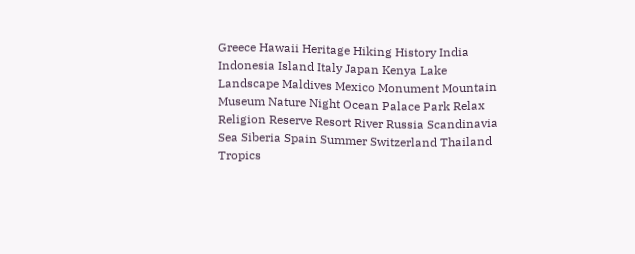Greece Hawaii Heritage Hiking History India Indonesia Island Italy Japan Kenya Lake Landscape Maldives Mexico Monument Mountain Museum Nature Night Ocean Palace Park Relax Religion Reserve Resort River Russia Scandinavia Sea Siberia Spain Summer Switzerland Thailand Tropics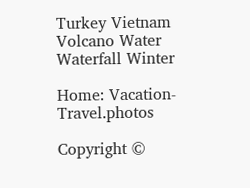Turkey Vietnam Volcano Water Waterfall Winter

Home: Vacation-Travel.photos

Copyright ©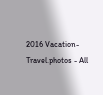2016 Vacation-Travel.photos - All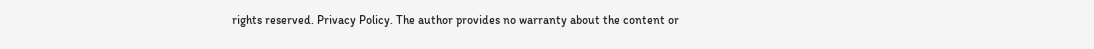rights reserved. Privacy Policy. The author provides no warranty about the content or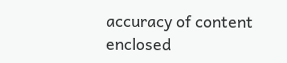accuracy of content enclosed